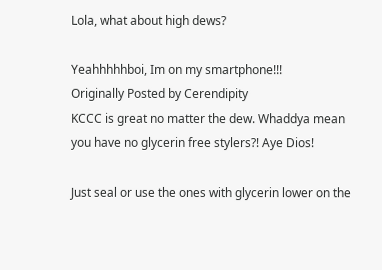Lola, what about high dews?

Yeahhhhhboi, Im on my smartphone!!!
Originally Posted by Cerendipity
KCCC is great no matter the dew. Whaddya mean you have no glycerin free stylers?! Aye Dios!

Just seal or use the ones with glycerin lower on the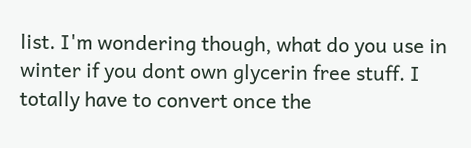list. I'm wondering though, what do you use in winter if you dont own glycerin free stuff. I totally have to convert once the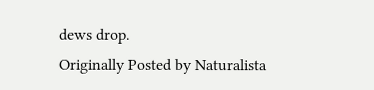dews drop.
Originally Posted by Naturalista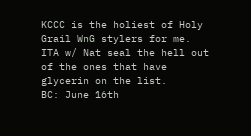KCCC is the holiest of Holy Grail WnG stylers for me. ITA w/ Nat seal the hell out of the ones that have glycerin on the list.
BC: June 16th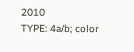2010
TYPE: 4a/b; color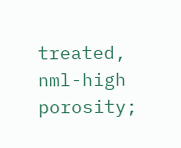treated, nml-high porosity;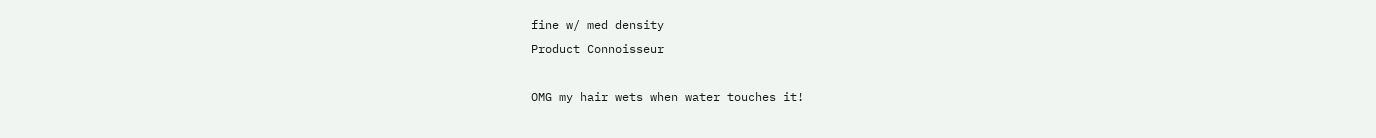fine w/ med density
Product Connoisseur

OMG my hair wets when water touches it!